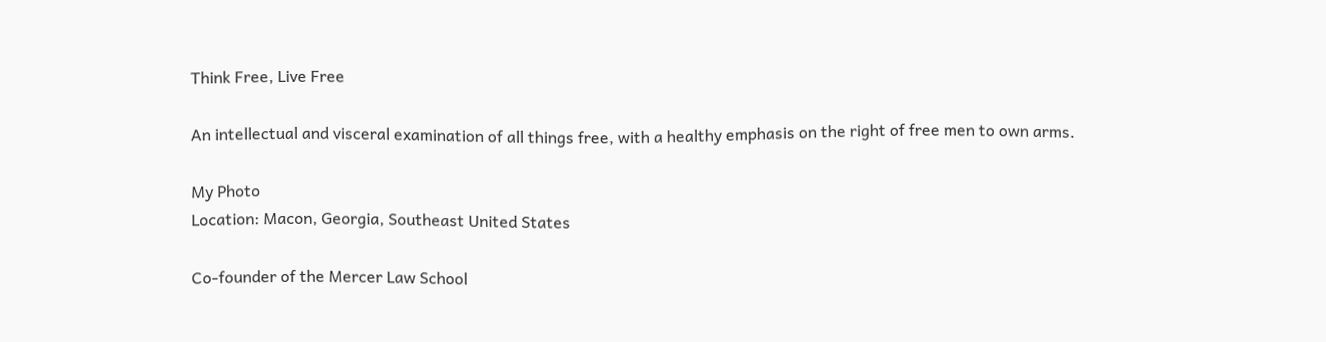Think Free, Live Free

An intellectual and visceral examination of all things free, with a healthy emphasis on the right of free men to own arms.

My Photo
Location: Macon, Georgia, Southeast United States

Co-founder of the Mercer Law School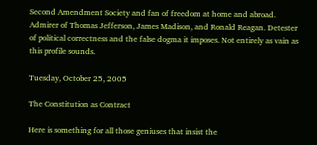Second Amendment Society and fan of freedom at home and abroad. Admirer of Thomas Jefferson, James Madison, and Ronald Reagan. Detester of political correctness and the false dogma it imposes. Not entirely as vain as this profile sounds.

Tuesday, October 25, 2005

The Constitution as Contract

Here is something for all those geniuses that insist the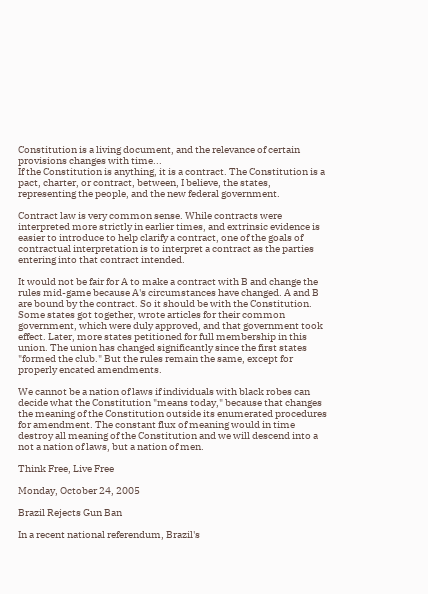Constitution is a living document, and the relevance of certain provisions changes with time...
If the Constitution is anything, it is a contract. The Constitution is a pact, charter, or contract, between, I believe, the states, representing the people, and the new federal government.

Contract law is very common sense. While contracts were interpreted more strictly in earlier times, and extrinsic evidence is easier to introduce to help clarify a contract, one of the goals of contractual interpretation is to interpret a contract as the parties entering into that contract intended.

It would not be fair for A to make a contract with B and change the rules mid-game because A's circumstances have changed. A and B are bound by the contract. So it should be with the Constitution. Some states got together, wrote articles for their common government, which were duly approved, and that government took effect. Later, more states petitioned for full membership in this union. The union has changed significantly since the first states "formed the club." But the rules remain the same, except for properly encated amendments.

We cannot be a nation of laws if individuals with black robes can decide what the Constitution "means today," because that changes the meaning of the Constitution outside its enumerated procedures for amendment. The constant flux of meaning would in time destroy all meaning of the Constitution and we will descend into a not a nation of laws, but a nation of men.

Think Free, Live Free

Monday, October 24, 2005

Brazil Rejects Gun Ban

In a recent national referendum, Brazil's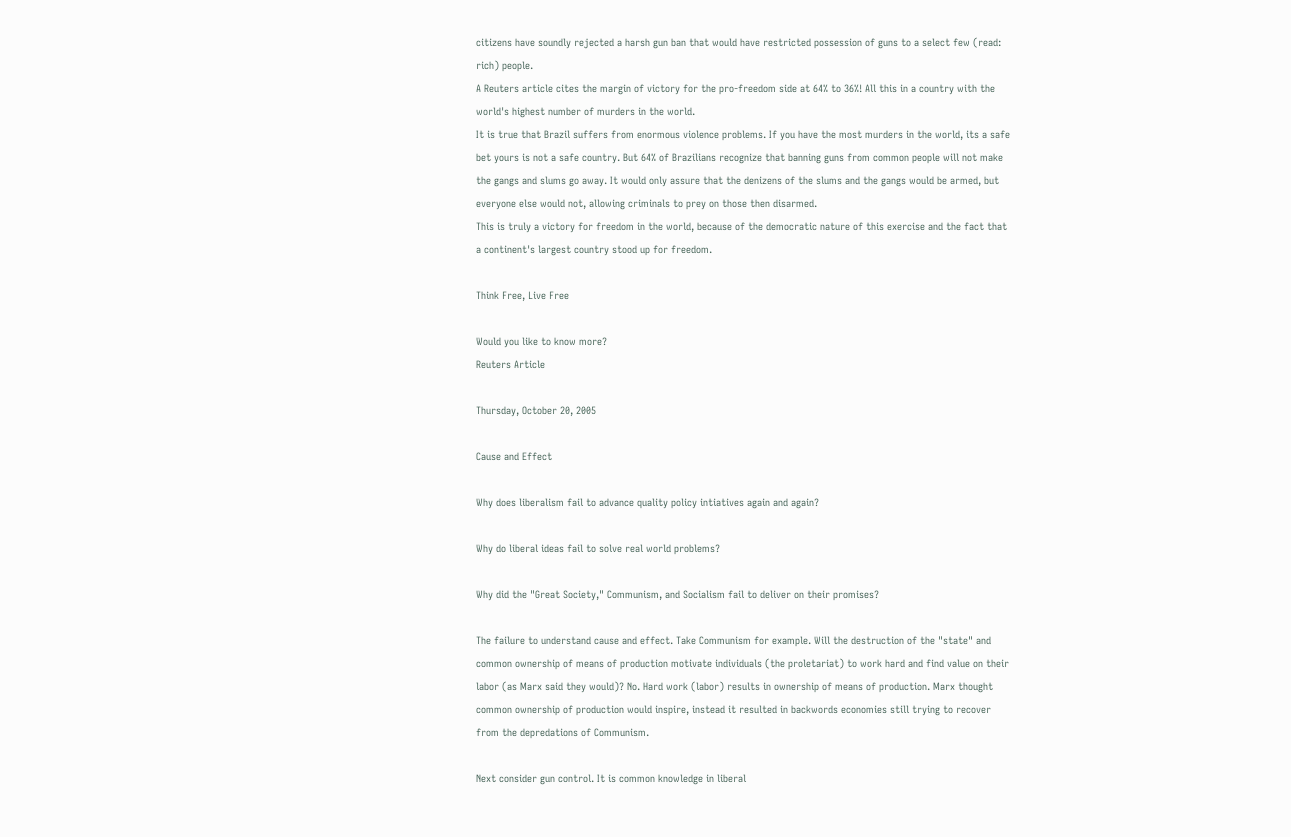citizens have soundly rejected a harsh gun ban that would have restricted possession of guns to a select few (read: rich) people.
A Reuters article cites the margin of victory for the pro-freedom side at 64% to 36%! All this in a country with the world's highest number of murders in the world.
It is true that Brazil suffers from enormous violence problems. If you have the most murders in the world, its a safe bet yours is not a safe country. But 64% of Brazilians recognize that banning guns from common people will not make the gangs and slums go away. It would only assure that the denizens of the slums and the gangs would be armed, but everyone else would not, allowing criminals to prey on those then disarmed.
This is truly a victory for freedom in the world, because of the democratic nature of this exercise and the fact that a continent's largest country stood up for freedom.

Think Free, Live Free

Would you like to know more?
Reuters Article

Thursday, October 20, 2005

Cause and Effect

Why does liberalism fail to advance quality policy intiatives again and again?

Why do liberal ideas fail to solve real world problems?

Why did the "Great Society," Communism, and Socialism fail to deliver on their promises?

The failure to understand cause and effect. Take Communism for example. Will the destruction of the "state" and common ownership of means of production motivate individuals (the proletariat) to work hard and find value on their labor (as Marx said they would)? No. Hard work (labor) results in ownership of means of production. Marx thought common ownership of production would inspire, instead it resulted in backwords economies still trying to recover from the depredations of Communism.

Next consider gun control. It is common knowledge in liberal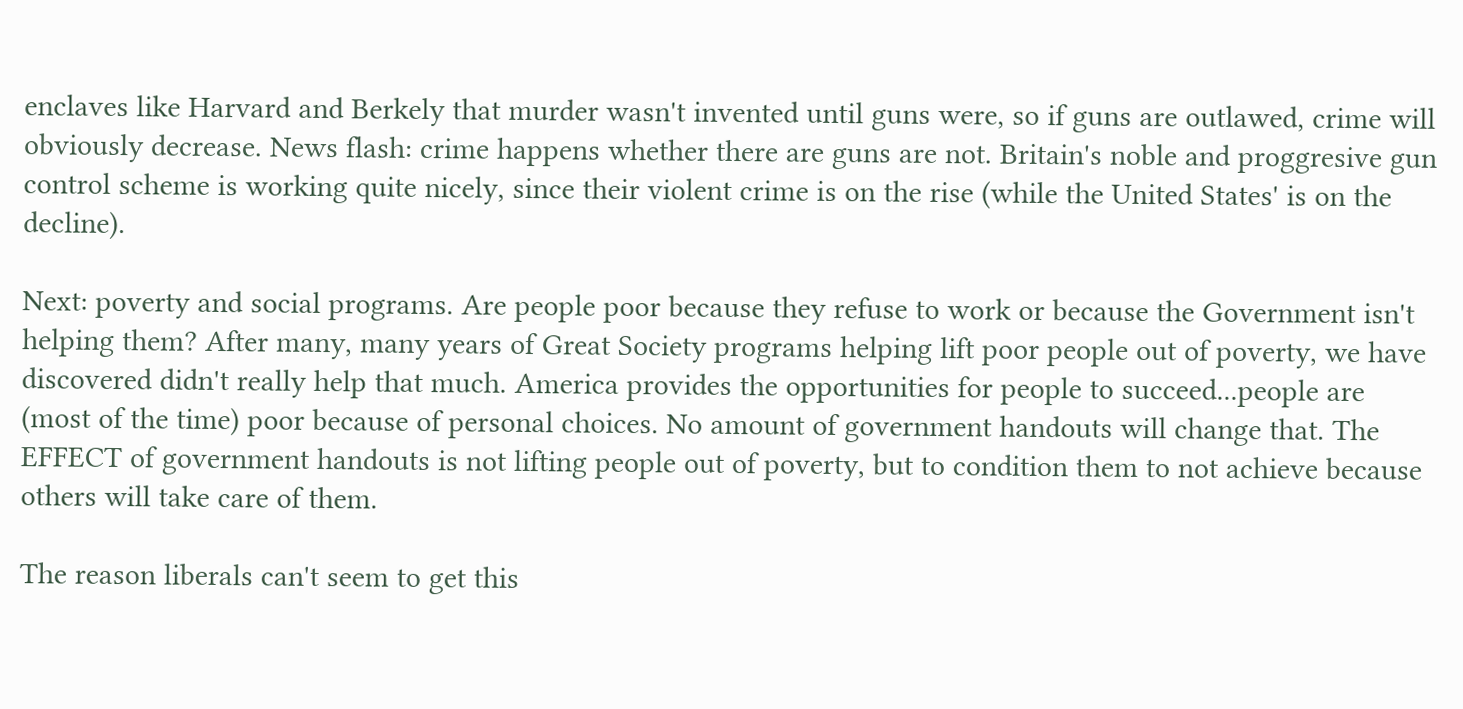enclaves like Harvard and Berkely that murder wasn't invented until guns were, so if guns are outlawed, crime will obviously decrease. News flash: crime happens whether there are guns are not. Britain's noble and proggresive gun control scheme is working quite nicely, since their violent crime is on the rise (while the United States' is on the decline).

Next: poverty and social programs. Are people poor because they refuse to work or because the Government isn't helping them? After many, many years of Great Society programs helping lift poor people out of poverty, we have discovered didn't really help that much. America provides the opportunities for people to succeed...people are (most of the time) poor because of personal choices. No amount of government handouts will change that. The EFFECT of government handouts is not lifting people out of poverty, but to condition them to not achieve because others will take care of them.

The reason liberals can't seem to get this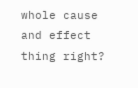whole cause and effect thing right?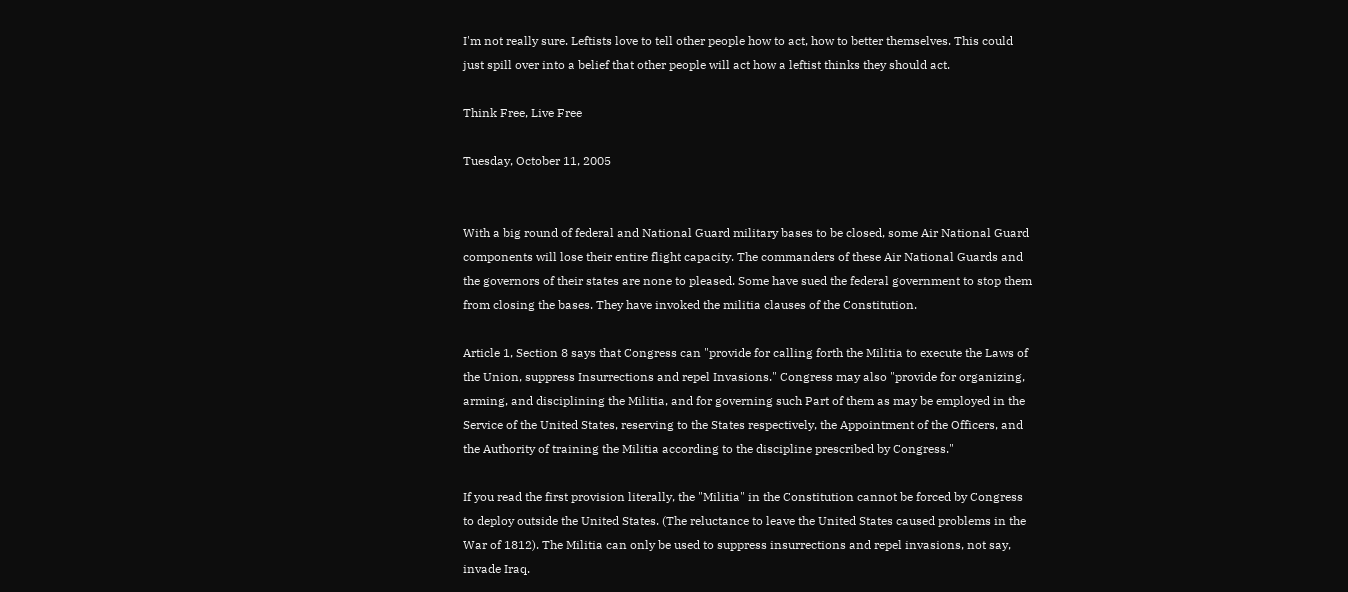I'm not really sure. Leftists love to tell other people how to act, how to better themselves. This could just spill over into a belief that other people will act how a leftist thinks they should act.

Think Free, Live Free

Tuesday, October 11, 2005


With a big round of federal and National Guard military bases to be closed, some Air National Guard components will lose their entire flight capacity. The commanders of these Air National Guards and the governors of their states are none to pleased. Some have sued the federal government to stop them from closing the bases. They have invoked the militia clauses of the Constitution.

Article 1, Section 8 says that Congress can "provide for calling forth the Militia to execute the Laws of the Union, suppress Insurrections and repel Invasions." Congress may also "provide for organizing, arming, and disciplining the Militia, and for governing such Part of them as may be employed in the Service of the United States, reserving to the States respectively, the Appointment of the Officers, and the Authority of training the Militia according to the discipline prescribed by Congress."

If you read the first provision literally, the "Militia" in the Constitution cannot be forced by Congress to deploy outside the United States. (The reluctance to leave the United States caused problems in the War of 1812). The Militia can only be used to suppress insurrections and repel invasions, not say, invade Iraq.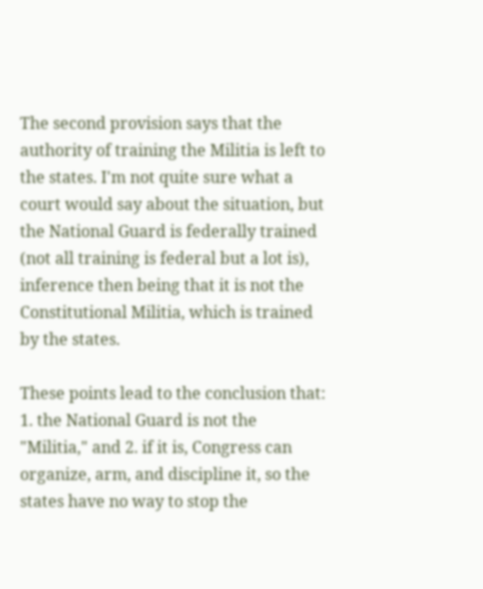The second provision says that the authority of training the Militia is left to the states. I'm not quite sure what a court would say about the situation, but the National Guard is federally trained (not all training is federal but a lot is), inference then being that it is not the Constitutional Militia, which is trained by the states.

These points lead to the conclusion that: 1. the National Guard is not the "Militia," and 2. if it is, Congress can organize, arm, and discipline it, so the states have no way to stop the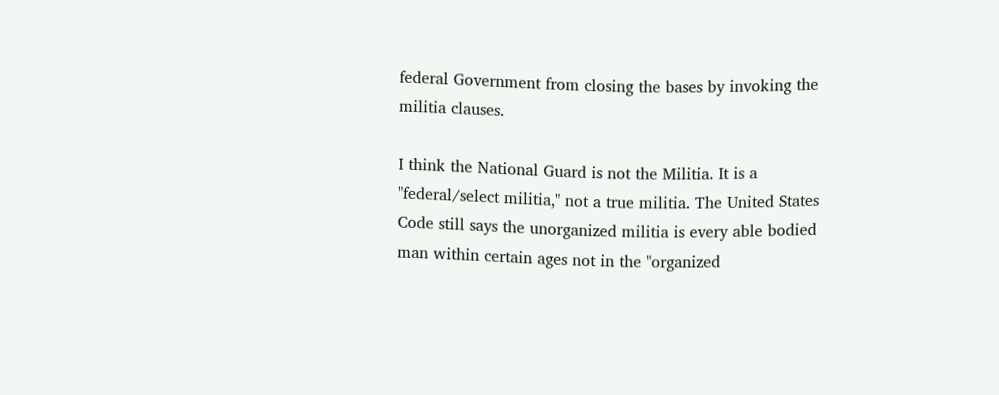federal Government from closing the bases by invoking the militia clauses.

I think the National Guard is not the Militia. It is a "federal/select militia," not a true militia. The United States Code still says the unorganized militia is every able bodied man within certain ages not in the "organized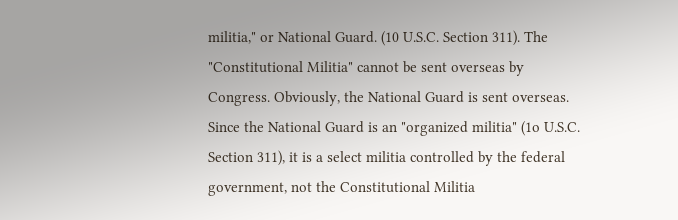militia," or National Guard. (10 U.S.C. Section 311). The "Constitutional Militia" cannot be sent overseas by Congress. Obviously, the National Guard is sent overseas. Since the National Guard is an "organized militia" (1o U.S.C. Section 311), it is a select militia controlled by the federal government, not the Constitutional Militia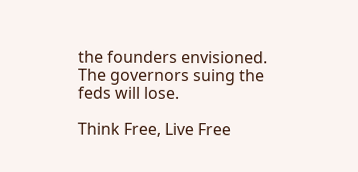the founders envisioned. The governors suing the feds will lose.

Think Free, Live Free